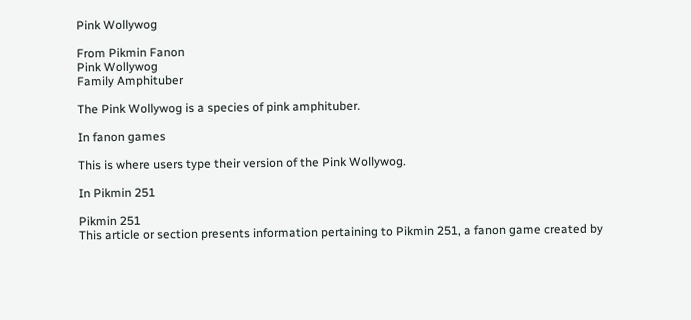Pink Wollywog

From Pikmin Fanon
Pink Wollywog
Family Amphituber

The Pink Wollywog is a species of pink amphituber.

In fanon games

This is where users type their version of the Pink Wollywog.

In Pikmin 251

Pikmin 251
This article or section presents information pertaining to Pikmin 251, a fanon game created by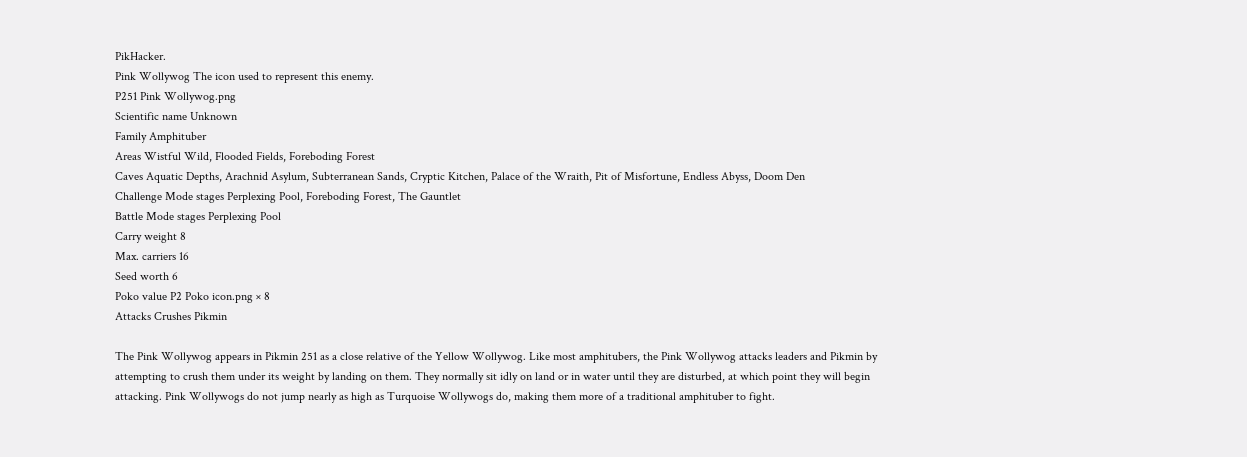PikHacker.
Pink Wollywog The icon used to represent this enemy.
P251 Pink Wollywog.png
Scientific name Unknown
Family Amphituber
Areas Wistful Wild, Flooded Fields, Foreboding Forest
Caves Aquatic Depths, Arachnid Asylum, Subterranean Sands, Cryptic Kitchen, Palace of the Wraith, Pit of Misfortune, Endless Abyss, Doom Den
Challenge Mode stages Perplexing Pool, Foreboding Forest, The Gauntlet
Battle Mode stages Perplexing Pool
Carry weight 8
Max. carriers 16
Seed worth 6
Poko value P2 Poko icon.png × 8
Attacks Crushes Pikmin

The Pink Wollywog appears in Pikmin 251 as a close relative of the Yellow Wollywog. Like most amphitubers, the Pink Wollywog attacks leaders and Pikmin by attempting to crush them under its weight by landing on them. They normally sit idly on land or in water until they are disturbed, at which point they will begin attacking. Pink Wollywogs do not jump nearly as high as Turquoise Wollywogs do, making them more of a traditional amphituber to fight.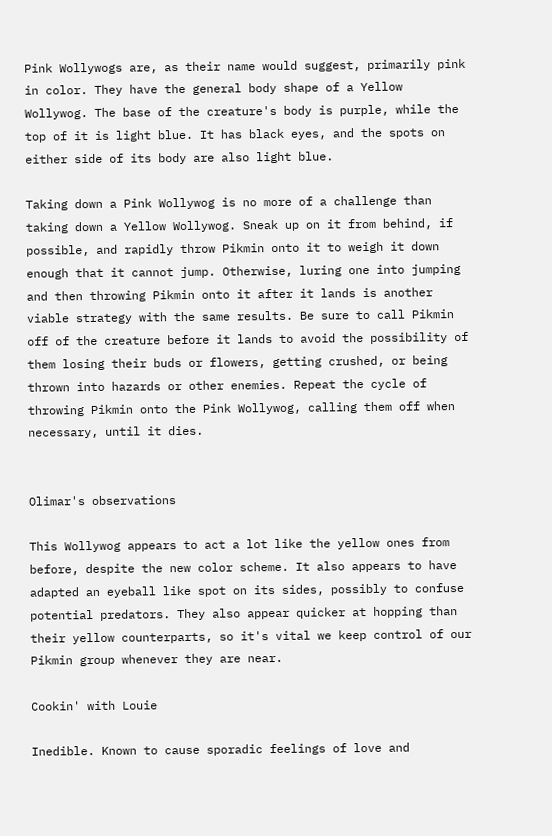Pink Wollywogs are, as their name would suggest, primarily pink in color. They have the general body shape of a Yellow Wollywog. The base of the creature's body is purple, while the top of it is light blue. It has black eyes, and the spots on either side of its body are also light blue.

Taking down a Pink Wollywog is no more of a challenge than taking down a Yellow Wollywog. Sneak up on it from behind, if possible, and rapidly throw Pikmin onto it to weigh it down enough that it cannot jump. Otherwise, luring one into jumping and then throwing Pikmin onto it after it lands is another viable strategy with the same results. Be sure to call Pikmin off of the creature before it lands to avoid the possibility of them losing their buds or flowers, getting crushed, or being thrown into hazards or other enemies. Repeat the cycle of throwing Pikmin onto the Pink Wollywog, calling them off when necessary, until it dies.


Olimar's observations

This Wollywog appears to act a lot like the yellow ones from before, despite the new color scheme. It also appears to have adapted an eyeball like spot on its sides, possibly to confuse potential predators. They also appear quicker at hopping than their yellow counterparts, so it's vital we keep control of our Pikmin group whenever they are near.

Cookin' with Louie

Inedible. Known to cause sporadic feelings of love and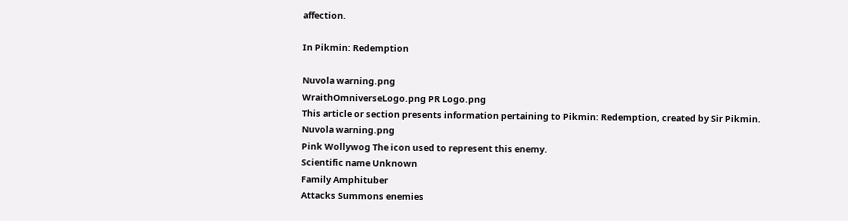affection.

In Pikmin: Redemption

Nuvola warning.png
WraithOmniverseLogo.png PR Logo.png
This article or section presents information pertaining to Pikmin: Redemption, created by Sir Pikmin.
Nuvola warning.png
Pink Wollywog The icon used to represent this enemy.
Scientific name Unknown
Family Amphituber
Attacks Summons enemies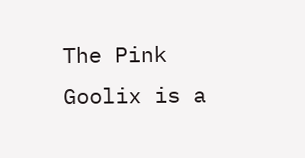The Pink Goolix is a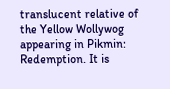translucent relative of the Yellow Wollywog appearing in Pikmin: Redemption. It is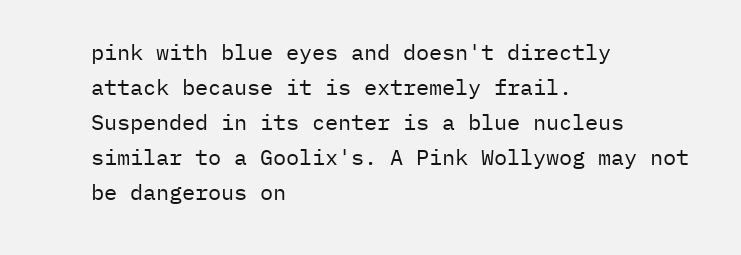pink with blue eyes and doesn't directly attack because it is extremely frail. Suspended in its center is a blue nucleus similar to a Goolix's. A Pink Wollywog may not be dangerous on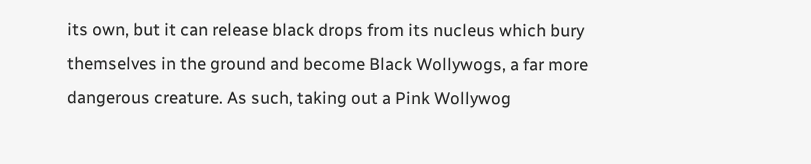its own, but it can release black drops from its nucleus which bury themselves in the ground and become Black Wollywogs, a far more dangerous creature. As such, taking out a Pink Wollywog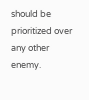should be prioritized over any other enemy.